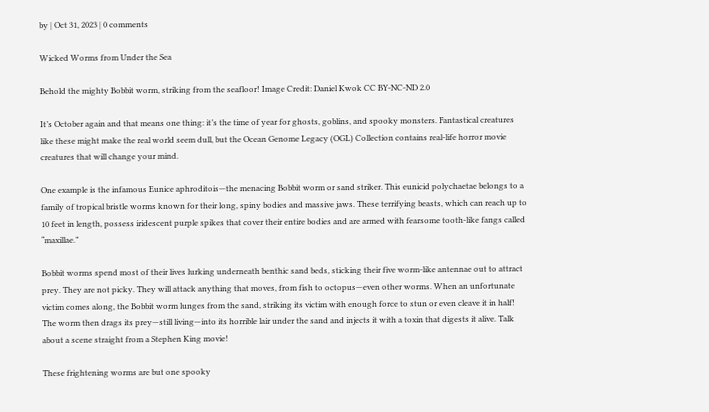by | Oct 31, 2023 | 0 comments

Wicked Worms from Under the Sea

Behold the mighty Bobbit worm, striking from the seafloor! Image Credit: Daniel Kwok CC BY-NC-ND 2.0

It’s October again and that means one thing: it’s the time of year for ghosts, goblins, and spooky monsters. Fantastical creatures like these might make the real world seem dull, but the Ocean Genome Legacy (OGL) Collection contains real-life horror movie creatures that will change your mind.

One example is the infamous Eunice aphroditois—the menacing Bobbit worm or sand striker. This eunicid polychaetae belongs to a family of tropical bristle worms known for their long, spiny bodies and massive jaws. These terrifying beasts, which can reach up to 10 feet in length, possess iridescent purple spikes that cover their entire bodies and are armed with fearsome tooth-like fangs called “maxillae.”

Bobbit worms spend most of their lives lurking underneath benthic sand beds, sticking their five worm-like antennae out to attract prey. They are not picky. They will attack anything that moves, from fish to octopus—even other worms. When an unfortunate victim comes along, the Bobbit worm lunges from the sand, striking its victim with enough force to stun or even cleave it in half! The worm then drags its prey—still living—into its horrible lair under the sand and injects it with a toxin that digests it alive. Talk about a scene straight from a Stephen King movie!

These frightening worms are but one spooky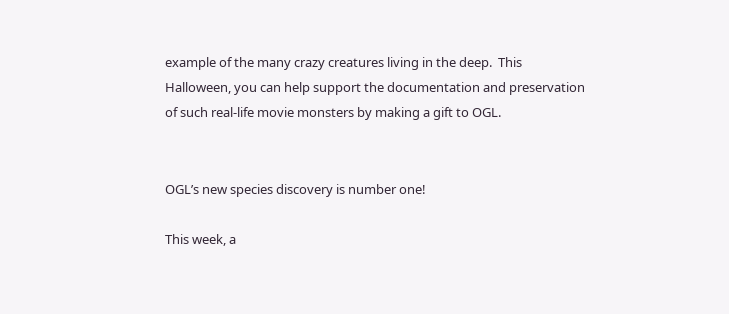example of the many crazy creatures living in the deep.  This Halloween, you can help support the documentation and preservation of such real-life movie monsters by making a gift to OGL.


OGL’s new species discovery is number one!

This week, a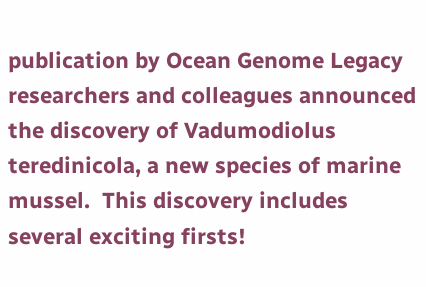publication by Ocean Genome Legacy researchers and colleagues announced the discovery of Vadumodiolus teredinicola, a new species of marine mussel.  This discovery includes several exciting firsts!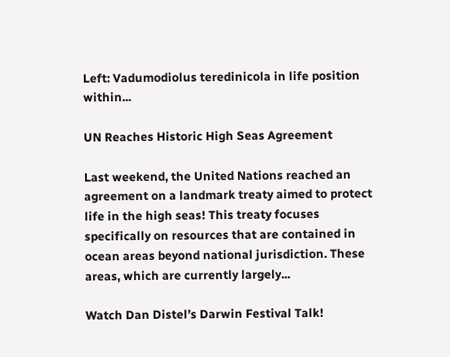Left: Vadumodiolus teredinicola in life position within...

UN Reaches Historic High Seas Agreement

Last weekend, the United Nations reached an agreement on a landmark treaty aimed to protect life in the high seas! This treaty focuses specifically on resources that are contained in ocean areas beyond national jurisdiction. These areas, which are currently largely...

Watch Dan Distel’s Darwin Festival Talk!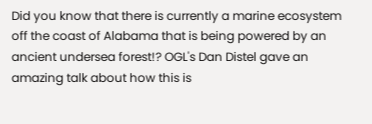Did you know that there is currently a marine ecosystem off the coast of Alabama that is being powered by an ancient undersea forest!? OGL's Dan Distel gave an amazing talk about how this is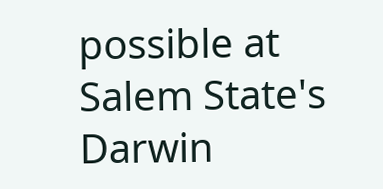possible at Salem State's Darwin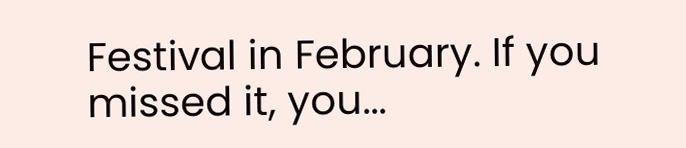Festival in February. If you missed it, you...